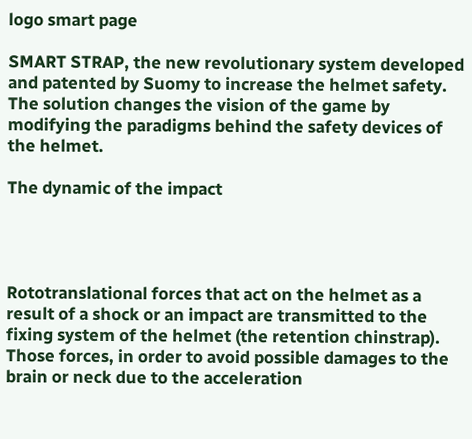logo smart page

SMART STRAP, the new revolutionary system developed and patented by Suomy to increase the helmet safety. The solution changes the vision of the game by modifying the paradigms behind the safety devices of the helmet.

The dynamic of the impact




Rototranslational forces that act on the helmet as a result of a shock or an impact are transmitted to the fixing system of the helmet (the retention chinstrap). Those forces, in order to avoid possible damages to the brain or neck due to the acceleration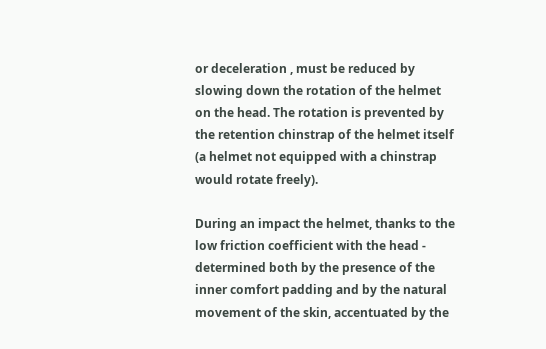or deceleration , must be reduced by slowing down the rotation of the helmet on the head. The rotation is prevented by the retention chinstrap of the helmet itself (a helmet not equipped with a chinstrap would rotate freely).

During an impact the helmet, thanks to the low friction coefficient with the head - determined both by the presence of the inner comfort padding and by the natural movement of the skin, accentuated by the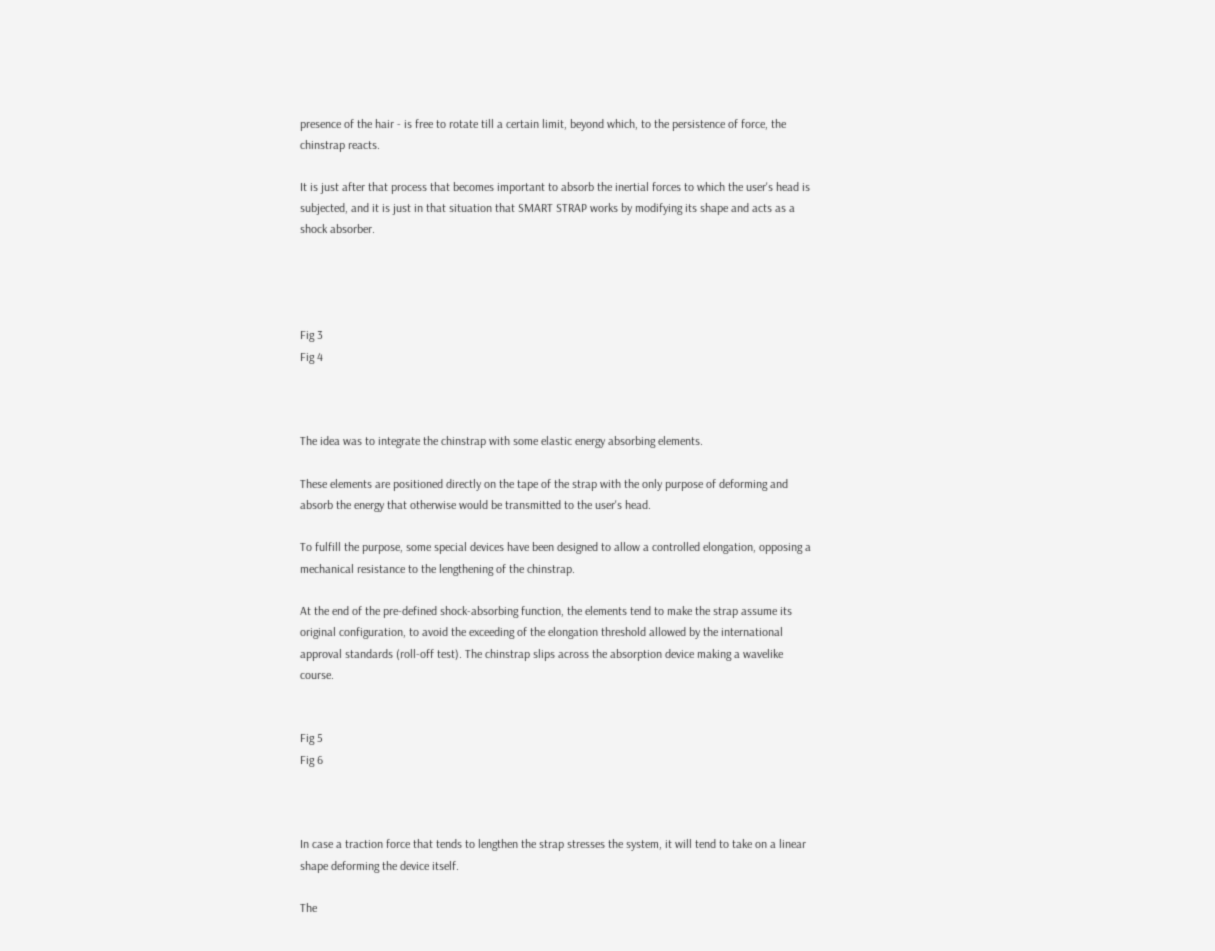presence of the hair - is free to rotate till a certain limit, beyond which, to the persistence of force, the chinstrap reacts.

It is just after that process that becomes important to absorb the inertial forces to which the user's head is subjected, and it is just in that situation that SMART STRAP works by modifying its shape and acts as a shock absorber.




Fig 3
Fig 4



The idea was to integrate the chinstrap with some elastic energy absorbing elements.

These elements are positioned directly on the tape of the strap with the only purpose of deforming and absorb the energy that otherwise would be transmitted to the user's head.

To fulfill the purpose, some special devices have been designed to allow a controlled elongation, opposing a mechanical resistance to the lengthening of the chinstrap.

At the end of the pre-defined shock-absorbing function, the elements tend to make the strap assume its original configuration, to avoid the exceeding of the elongation threshold allowed by the international approval standards (roll-off test). The chinstrap slips across the absorption device making a wavelike course.


Fig 5
Fig 6



In case a traction force that tends to lengthen the strap stresses the system, it will tend to take on a linear shape deforming the device itself.

The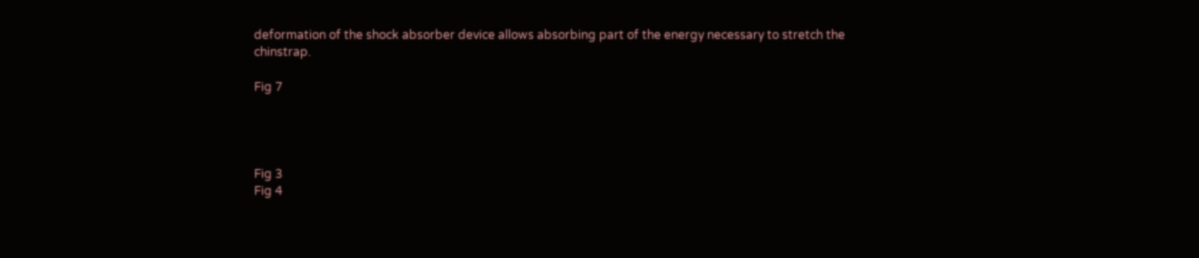deformation of the shock absorber device allows absorbing part of the energy necessary to stretch the chinstrap.

Fig 7




Fig 3
Fig 4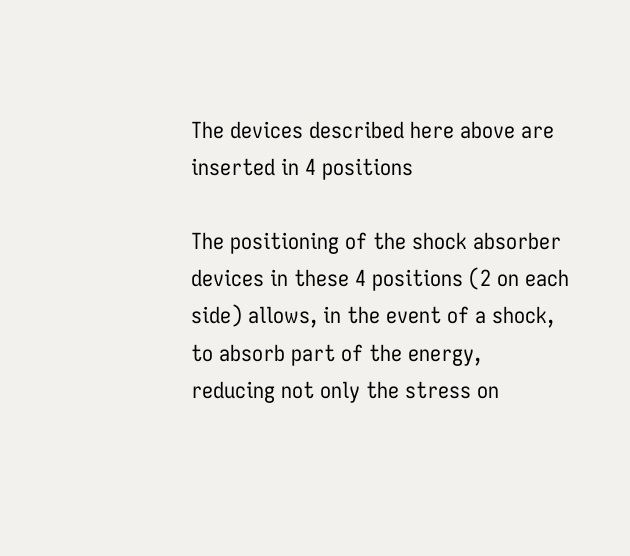The devices described here above are inserted in 4 positions

The positioning of the shock absorber devices in these 4 positions (2 on each side) allows, in the event of a shock, to absorb part of the energy, reducing not only the stress on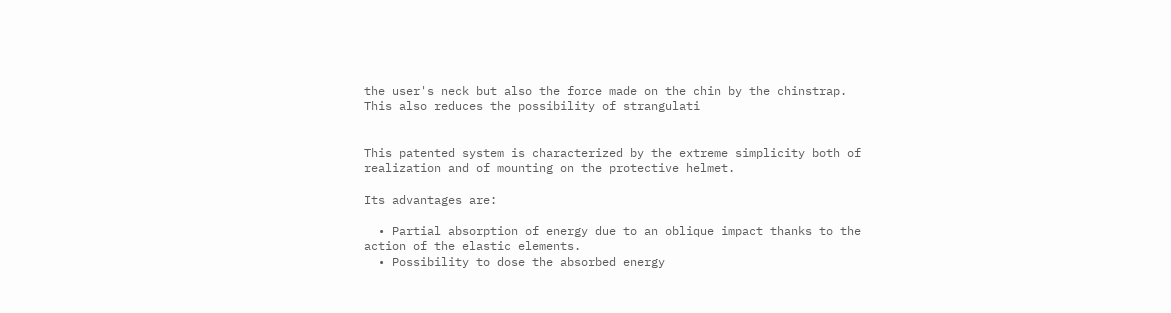the user's neck but also the force made on the chin by the chinstrap. This also reduces the possibility of strangulati


This patented system is characterized by the extreme simplicity both of realization and of mounting on the protective helmet.

Its advantages are:

  • Partial absorption of energy due to an oblique impact thanks to the action of the elastic elements.
  • Possibility to dose the absorbed energy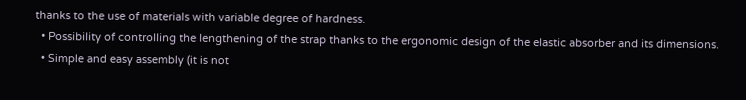thanks to the use of materials with variable degree of hardness.
  • Possibility of controlling the lengthening of the strap thanks to the ergonomic design of the elastic absorber and its dimensions.
  • Simple and easy assembly (it is not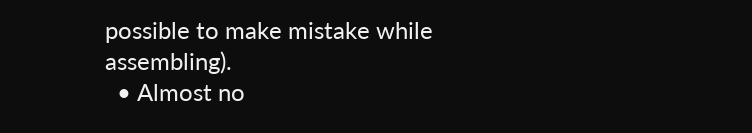possible to make mistake while assembling).
  • Almost no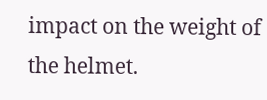impact on the weight of the helmet.